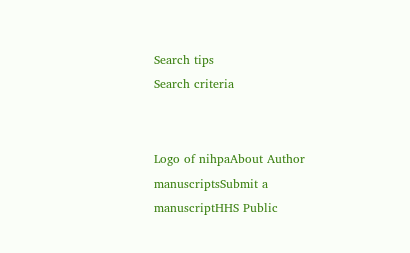Search tips
Search criteria


Logo of nihpaAbout Author manuscriptsSubmit a manuscriptHHS Public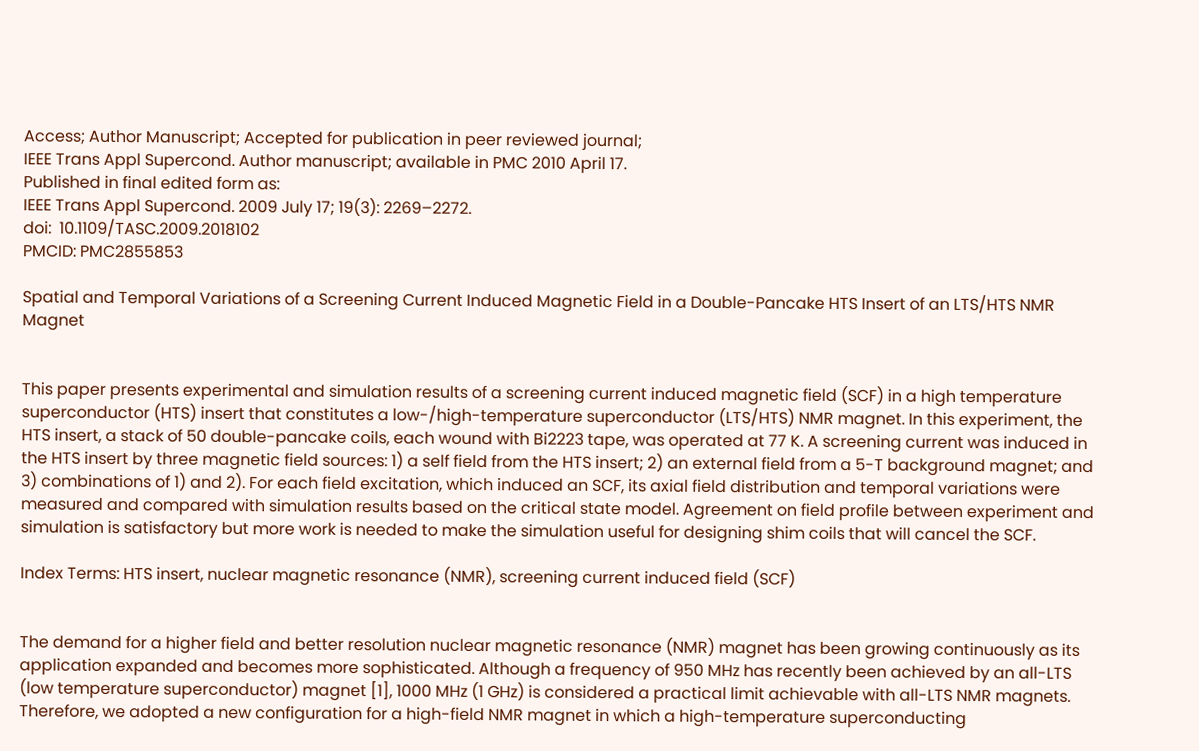Access; Author Manuscript; Accepted for publication in peer reviewed journal;
IEEE Trans Appl Supercond. Author manuscript; available in PMC 2010 April 17.
Published in final edited form as:
IEEE Trans Appl Supercond. 2009 July 17; 19(3): 2269–2272.
doi:  10.1109/TASC.2009.2018102
PMCID: PMC2855853

Spatial and Temporal Variations of a Screening Current Induced Magnetic Field in a Double-Pancake HTS Insert of an LTS/HTS NMR Magnet


This paper presents experimental and simulation results of a screening current induced magnetic field (SCF) in a high temperature superconductor (HTS) insert that constitutes a low-/high-temperature superconductor (LTS/HTS) NMR magnet. In this experiment, the HTS insert, a stack of 50 double-pancake coils, each wound with Bi2223 tape, was operated at 77 K. A screening current was induced in the HTS insert by three magnetic field sources: 1) a self field from the HTS insert; 2) an external field from a 5-T background magnet; and 3) combinations of 1) and 2). For each field excitation, which induced an SCF, its axial field distribution and temporal variations were measured and compared with simulation results based on the critical state model. Agreement on field profile between experiment and simulation is satisfactory but more work is needed to make the simulation useful for designing shim coils that will cancel the SCF.

Index Terms: HTS insert, nuclear magnetic resonance (NMR), screening current induced field (SCF)


The demand for a higher field and better resolution nuclear magnetic resonance (NMR) magnet has been growing continuously as its application expanded and becomes more sophisticated. Although a frequency of 950 MHz has recently been achieved by an all-LTS (low temperature superconductor) magnet [1], 1000 MHz (1 GHz) is considered a practical limit achievable with all-LTS NMR magnets. Therefore, we adopted a new configuration for a high-field NMR magnet in which a high-temperature superconducting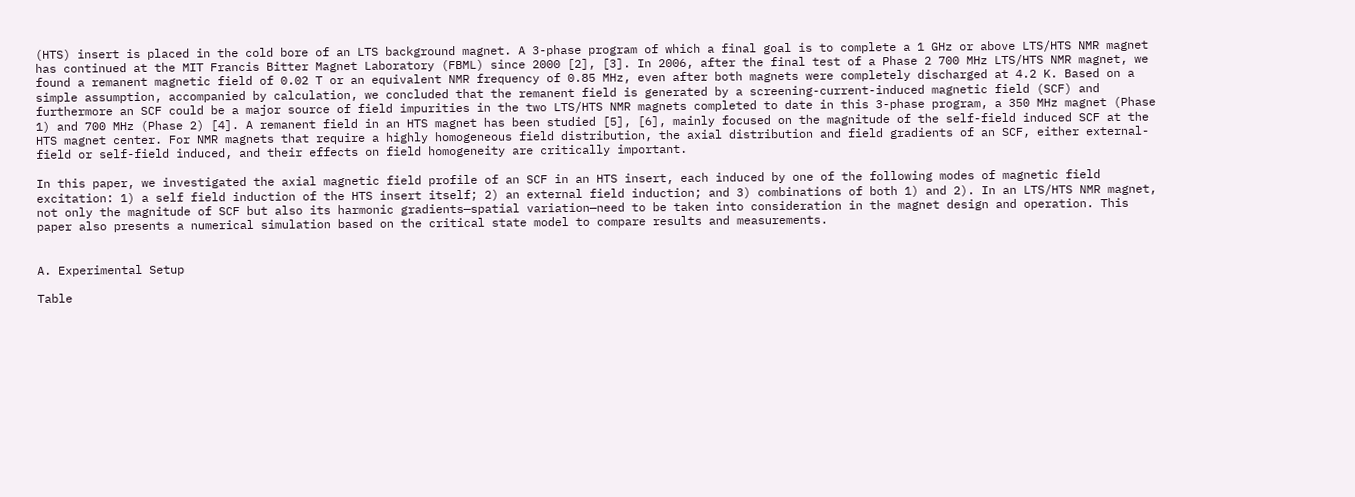(HTS) insert is placed in the cold bore of an LTS background magnet. A 3-phase program of which a final goal is to complete a 1 GHz or above LTS/HTS NMR magnet has continued at the MIT Francis Bitter Magnet Laboratory (FBML) since 2000 [2], [3]. In 2006, after the final test of a Phase 2 700 MHz LTS/HTS NMR magnet, we found a remanent magnetic field of 0.02 T or an equivalent NMR frequency of 0.85 MHz, even after both magnets were completely discharged at 4.2 K. Based on a simple assumption, accompanied by calculation, we concluded that the remanent field is generated by a screening-current-induced magnetic field (SCF) and furthermore an SCF could be a major source of field impurities in the two LTS/HTS NMR magnets completed to date in this 3-phase program, a 350 MHz magnet (Phase 1) and 700 MHz (Phase 2) [4]. A remanent field in an HTS magnet has been studied [5], [6], mainly focused on the magnitude of the self-field induced SCF at the HTS magnet center. For NMR magnets that require a highly homogeneous field distribution, the axial distribution and field gradients of an SCF, either external-field or self-field induced, and their effects on field homogeneity are critically important.

In this paper, we investigated the axial magnetic field profile of an SCF in an HTS insert, each induced by one of the following modes of magnetic field excitation: 1) a self field induction of the HTS insert itself; 2) an external field induction; and 3) combinations of both 1) and 2). In an LTS/HTS NMR magnet, not only the magnitude of SCF but also its harmonic gradients—spatial variation—need to be taken into consideration in the magnet design and operation. This paper also presents a numerical simulation based on the critical state model to compare results and measurements.


A. Experimental Setup

Table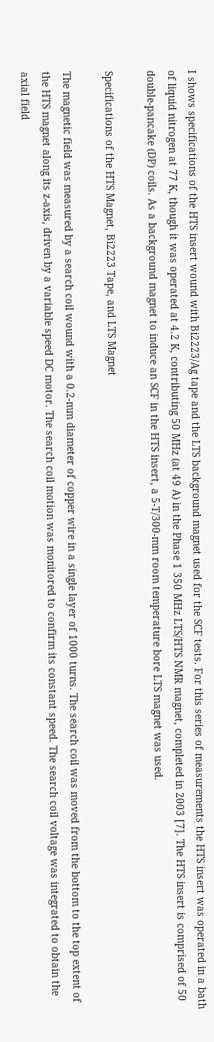I shows specifications of the HTS insert wound with Bi2223/Ag tape and the LTS background magnet used for the SCF tests. For this series of measurements the HTS insert was operated in a bath of liquid nitrogen at 77 K, though it was operated at 4.2 K, contributing 50 MHz (at 49 A) in the Phase 1 350 MHz LTS/HTS NMR magnet, completed in 2003 [7]. The HTS insert is comprised of 50 double-pancake (DP) coils. As a background magnet to induce an SCF in the HTS insert, a 5-T/300-mm room temperature bore LTS magnet was used.

Specifications of the HTS Magnet, Bi2223 Tape, and LTS Magnet

The magnetic field was measured by a search coil wound with a 0.2-mm diameter of copper wire in a single layer of 1000 turns. The search coil was moved from the bottom to the top extent of the HTS magnet along its z-axis, driven by a variable speed DC motor. The search coil motion was monitored to confirm its constant speed. The search coil voltage was integrated to obtain the axial field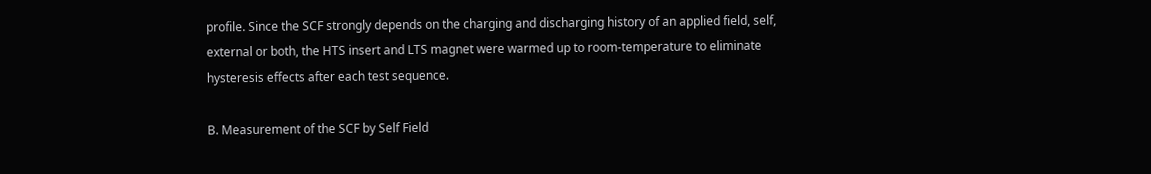profile. Since the SCF strongly depends on the charging and discharging history of an applied field, self, external or both, the HTS insert and LTS magnet were warmed up to room-temperature to eliminate hysteresis effects after each test sequence.

B. Measurement of the SCF by Self Field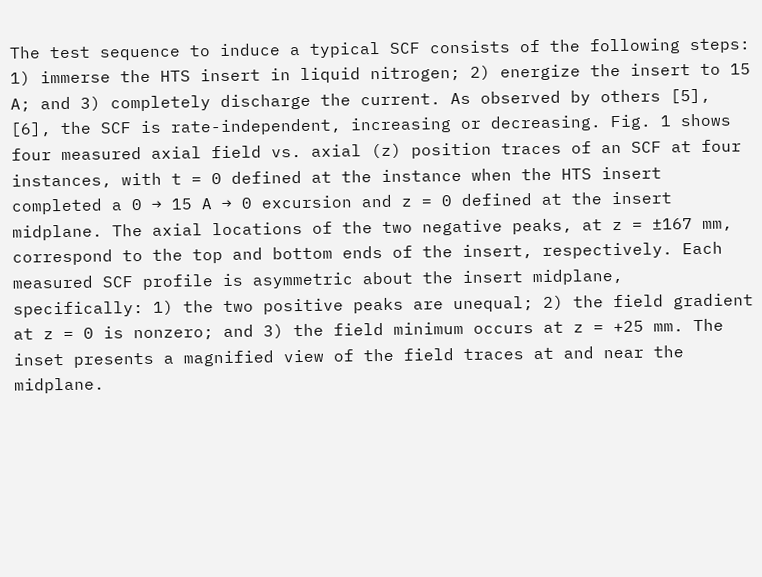The test sequence to induce a typical SCF consists of the following steps: 1) immerse the HTS insert in liquid nitrogen; 2) energize the insert to 15 A; and 3) completely discharge the current. As observed by others [5], [6], the SCF is rate-independent, increasing or decreasing. Fig. 1 shows four measured axial field vs. axial (z) position traces of an SCF at four instances, with t = 0 defined at the instance when the HTS insert completed a 0 → 15 A → 0 excursion and z = 0 defined at the insert midplane. The axial locations of the two negative peaks, at z = ±167 mm, correspond to the top and bottom ends of the insert, respectively. Each measured SCF profile is asymmetric about the insert midplane, specifically: 1) the two positive peaks are unequal; 2) the field gradient at z = 0 is nonzero; and 3) the field minimum occurs at z = +25 mm. The inset presents a magnified view of the field traces at and near the midplane.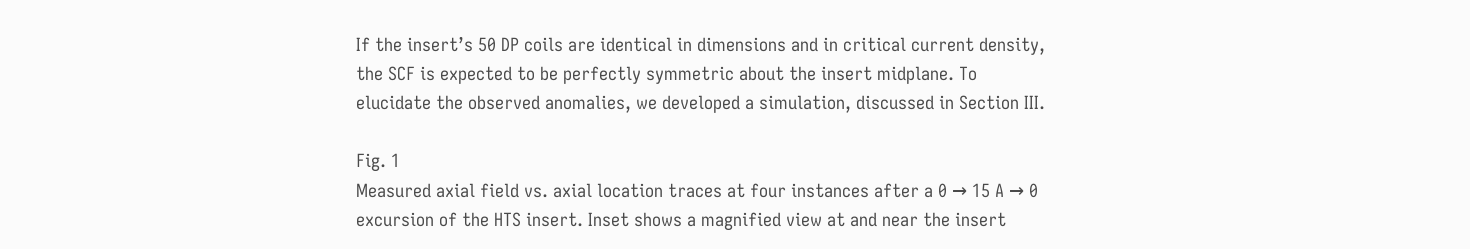If the insert’s 50 DP coils are identical in dimensions and in critical current density, the SCF is expected to be perfectly symmetric about the insert midplane. To elucidate the observed anomalies, we developed a simulation, discussed in Section III.

Fig. 1
Measured axial field vs. axial location traces at four instances after a 0 → 15 A → 0 excursion of the HTS insert. Inset shows a magnified view at and near the insert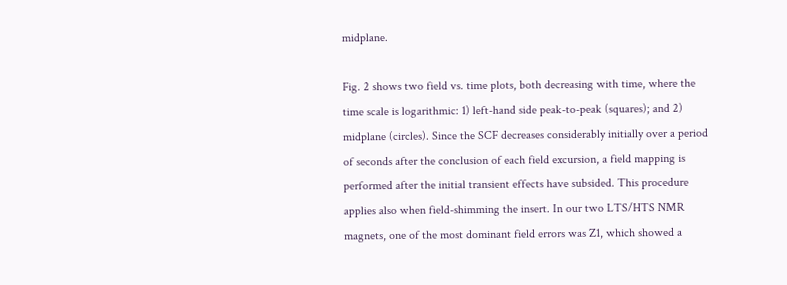midplane.

Fig. 2 shows two field vs. time plots, both decreasing with time, where the time scale is logarithmic: 1) left-hand side peak-to-peak (squares); and 2) midplane (circles). Since the SCF decreases considerably initially over a period of seconds after the conclusion of each field excursion, a field mapping is performed after the initial transient effects have subsided. This procedure applies also when field-shimming the insert. In our two LTS/HTS NMR magnets, one of the most dominant field errors was Z1, which showed a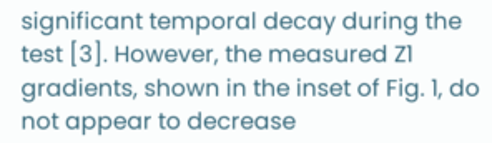significant temporal decay during the test [3]. However, the measured Z1 gradients, shown in the inset of Fig. 1, do not appear to decrease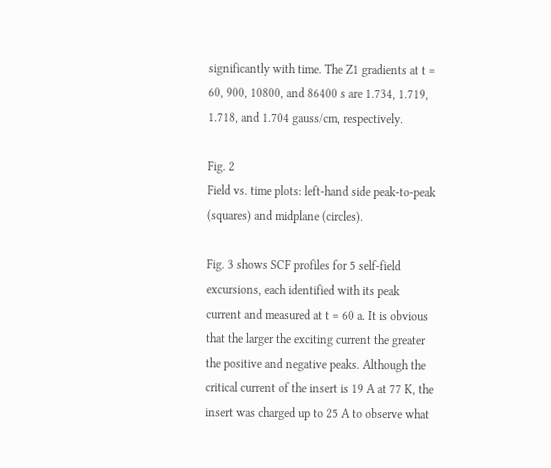significantly with time. The Z1 gradients at t = 60, 900, 10800, and 86400 s are 1.734, 1.719, 1.718, and 1.704 gauss/cm, respectively.

Fig. 2
Field vs. time plots: left-hand side peak-to-peak (squares) and midplane (circles).

Fig. 3 shows SCF profiles for 5 self-field excursions, each identified with its peak current and measured at t = 60 a. It is obvious that the larger the exciting current the greater the positive and negative peaks. Although the critical current of the insert is 19 A at 77 K, the insert was charged up to 25 A to observe what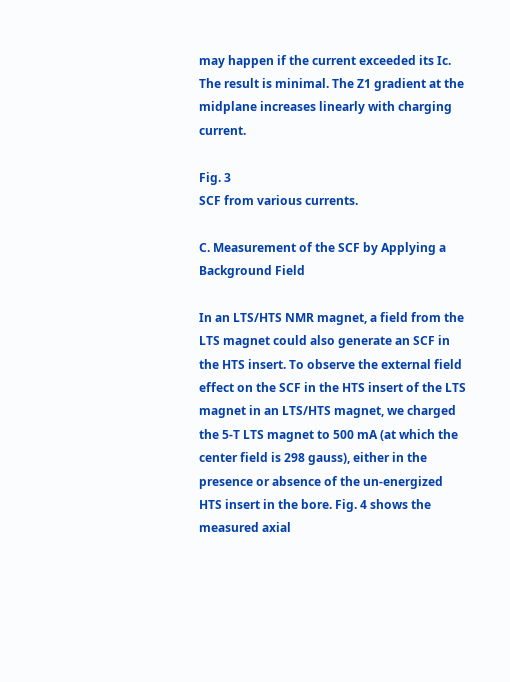may happen if the current exceeded its Ic. The result is minimal. The Z1 gradient at the midplane increases linearly with charging current.

Fig. 3
SCF from various currents.

C. Measurement of the SCF by Applying a Background Field

In an LTS/HTS NMR magnet, a field from the LTS magnet could also generate an SCF in the HTS insert. To observe the external field effect on the SCF in the HTS insert of the LTS magnet in an LTS/HTS magnet, we charged the 5-T LTS magnet to 500 mA (at which the center field is 298 gauss), either in the presence or absence of the un-energized HTS insert in the bore. Fig. 4 shows the measured axial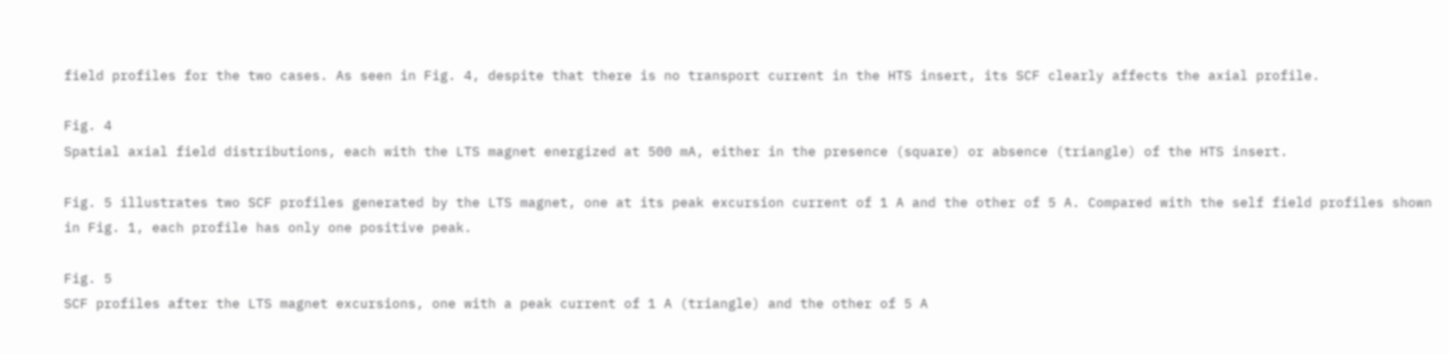field profiles for the two cases. As seen in Fig. 4, despite that there is no transport current in the HTS insert, its SCF clearly affects the axial profile.

Fig. 4
Spatial axial field distributions, each with the LTS magnet energized at 500 mA, either in the presence (square) or absence (triangle) of the HTS insert.

Fig. 5 illustrates two SCF profiles generated by the LTS magnet, one at its peak excursion current of 1 A and the other of 5 A. Compared with the self field profiles shown in Fig. 1, each profile has only one positive peak.

Fig. 5
SCF profiles after the LTS magnet excursions, one with a peak current of 1 A (triangle) and the other of 5 A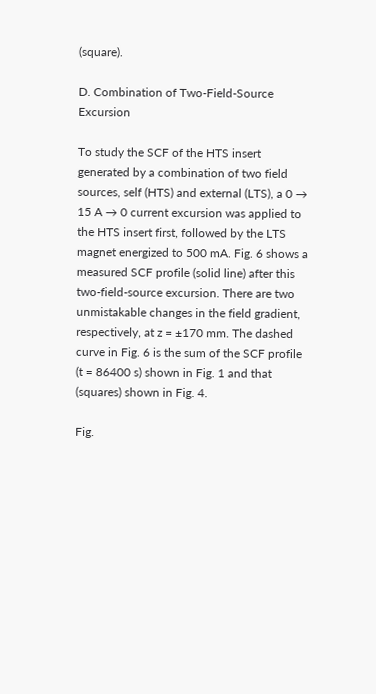(square).

D. Combination of Two-Field-Source Excursion

To study the SCF of the HTS insert generated by a combination of two field sources, self (HTS) and external (LTS), a 0 → 15 A → 0 current excursion was applied to the HTS insert first, followed by the LTS magnet energized to 500 mA. Fig. 6 shows a measured SCF profile (solid line) after this two-field-source excursion. There are two unmistakable changes in the field gradient, respectively, at z = ±170 mm. The dashed curve in Fig. 6 is the sum of the SCF profile (t = 86400 s) shown in Fig. 1 and that (squares) shown in Fig. 4.

Fig.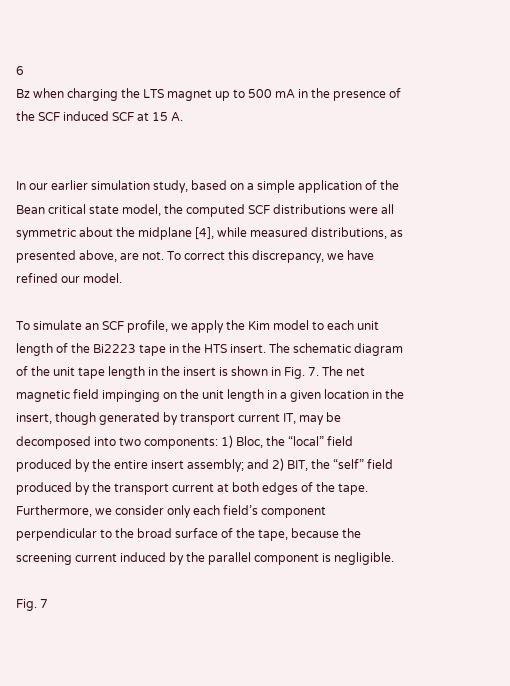6
Bz when charging the LTS magnet up to 500 mA in the presence of the SCF induced SCF at 15 A.


In our earlier simulation study, based on a simple application of the Bean critical state model, the computed SCF distributions were all symmetric about the midplane [4], while measured distributions, as presented above, are not. To correct this discrepancy, we have refined our model.

To simulate an SCF profile, we apply the Kim model to each unit length of the Bi2223 tape in the HTS insert. The schematic diagram of the unit tape length in the insert is shown in Fig. 7. The net magnetic field impinging on the unit length in a given location in the insert, though generated by transport current IT, may be decomposed into two components: 1) Bloc, the “local” field produced by the entire insert assembly; and 2) BIT, the “self” field produced by the transport current at both edges of the tape. Furthermore, we consider only each field’s component perpendicular to the broad surface of the tape, because the screening current induced by the parallel component is negligible.

Fig. 7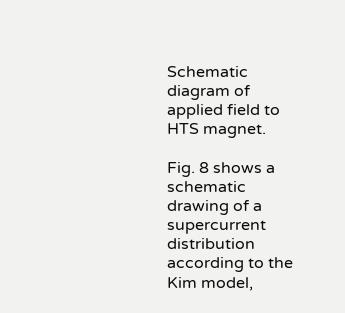Schematic diagram of applied field to HTS magnet.

Fig. 8 shows a schematic drawing of a supercurrent distribution according to the Kim model,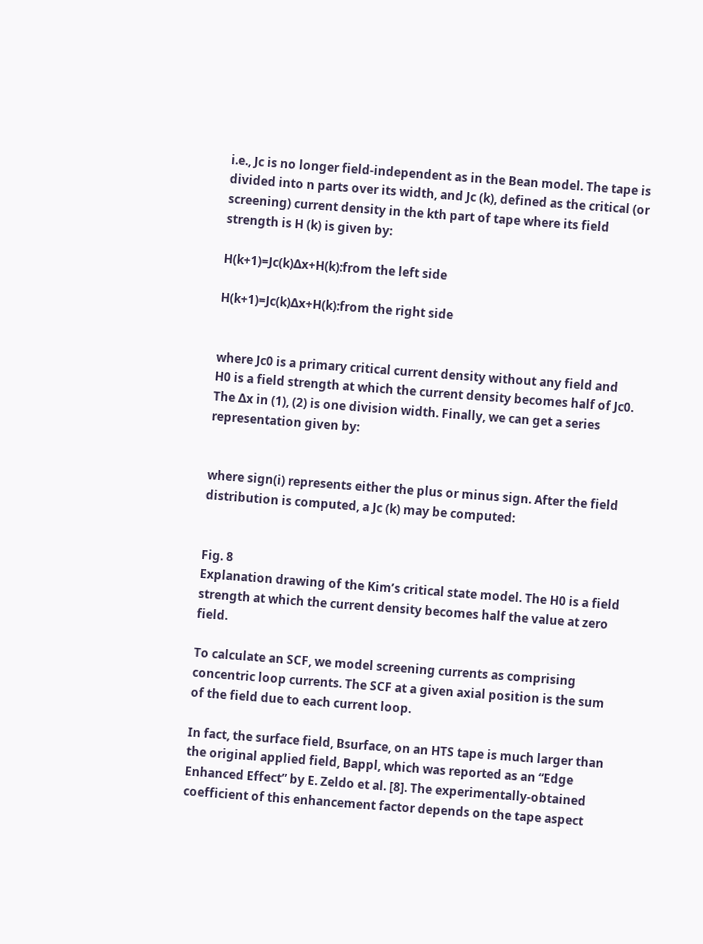i.e., Jc is no longer field-independent as in the Bean model. The tape is divided into n parts over its width, and Jc (k), defined as the critical (or screening) current density in the kth part of tape where its field strength is H (k) is given by:

H(k+1)=Jc(k)Δx+H(k):from the left side

H(k+1)=Jc(k)Δx+H(k):from the right side


where Jc0 is a primary critical current density without any field and H0 is a field strength at which the current density becomes half of Jc0. The Δx in (1), (2) is one division width. Finally, we can get a series representation given by:


where sign(i) represents either the plus or minus sign. After the field distribution is computed, a Jc (k) may be computed:


Fig. 8
Explanation drawing of the Kim’s critical state model. The H0 is a field strength at which the current density becomes half the value at zero field.

To calculate an SCF, we model screening currents as comprising concentric loop currents. The SCF at a given axial position is the sum of the field due to each current loop.

In fact, the surface field, Bsurface, on an HTS tape is much larger than the original applied field, Bappl, which was reported as an “Edge Enhanced Effect” by E. Zeldo et al. [8]. The experimentally-obtained coefficient of this enhancement factor depends on the tape aspect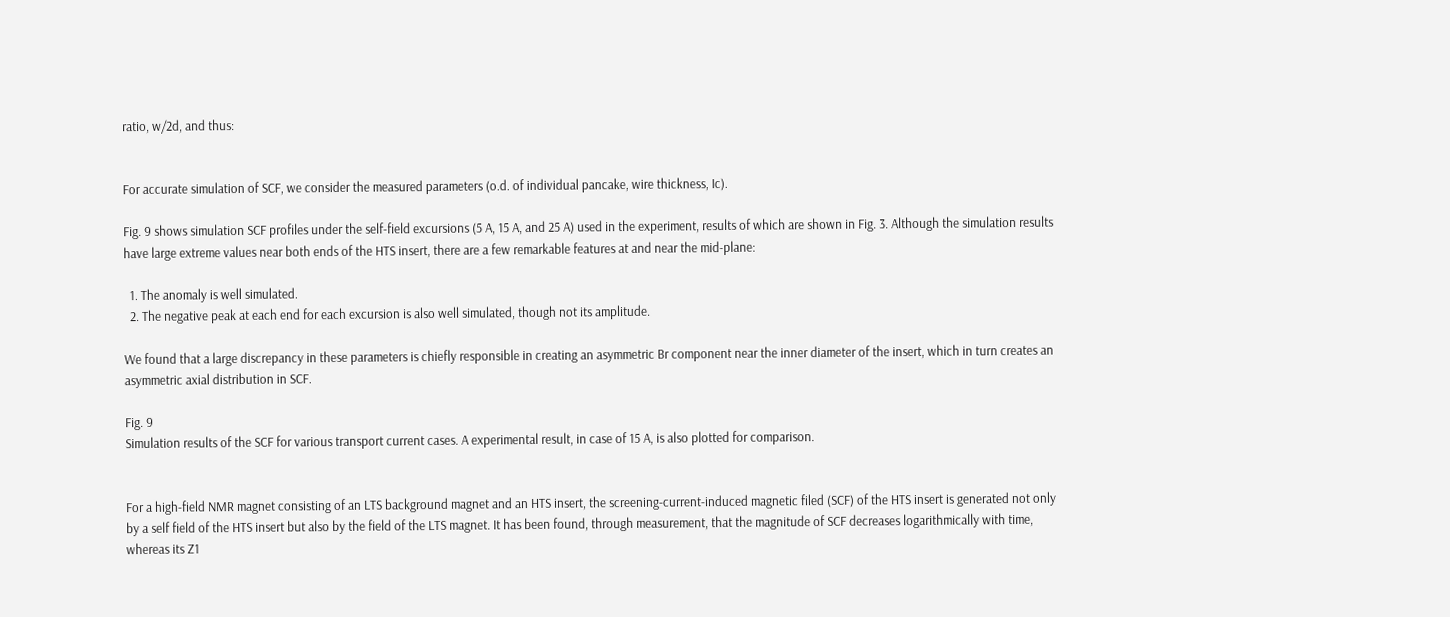ratio, w/2d, and thus:


For accurate simulation of SCF, we consider the measured parameters (o.d. of individual pancake, wire thickness, Ic).

Fig. 9 shows simulation SCF profiles under the self-field excursions (5 A, 15 A, and 25 A) used in the experiment, results of which are shown in Fig. 3. Although the simulation results have large extreme values near both ends of the HTS insert, there are a few remarkable features at and near the mid-plane:

  1. The anomaly is well simulated.
  2. The negative peak at each end for each excursion is also well simulated, though not its amplitude.

We found that a large discrepancy in these parameters is chiefly responsible in creating an asymmetric Br component near the inner diameter of the insert, which in turn creates an asymmetric axial distribution in SCF.

Fig. 9
Simulation results of the SCF for various transport current cases. A experimental result, in case of 15 A, is also plotted for comparison.


For a high-field NMR magnet consisting of an LTS background magnet and an HTS insert, the screening-current-induced magnetic filed (SCF) of the HTS insert is generated not only by a self field of the HTS insert but also by the field of the LTS magnet. It has been found, through measurement, that the magnitude of SCF decreases logarithmically with time, whereas its Z1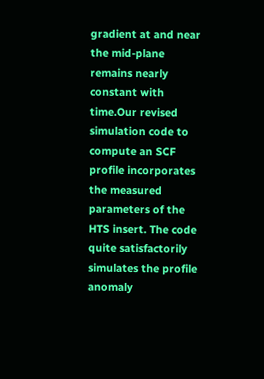gradient at and near the mid-plane remains nearly constant with time.Our revised simulation code to compute an SCF profile incorporates the measured parameters of the HTS insert. The code quite satisfactorily simulates the profile anomaly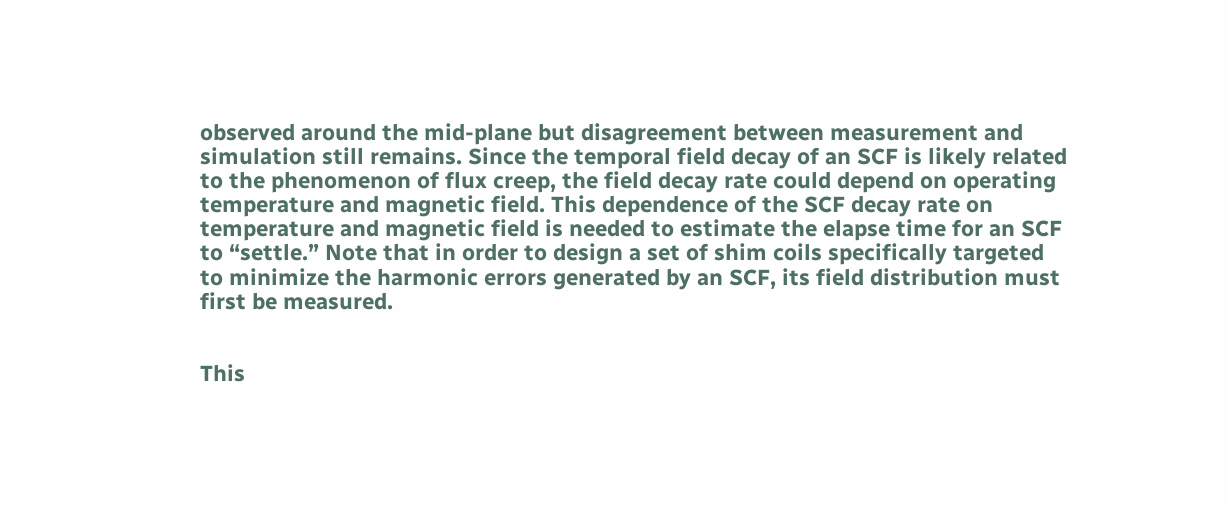observed around the mid-plane but disagreement between measurement and simulation still remains. Since the temporal field decay of an SCF is likely related to the phenomenon of flux creep, the field decay rate could depend on operating temperature and magnetic field. This dependence of the SCF decay rate on temperature and magnetic field is needed to estimate the elapse time for an SCF to “settle.” Note that in order to design a set of shim coils specifically targeted to minimize the harmonic errors generated by an SCF, its field distribution must first be measured.


This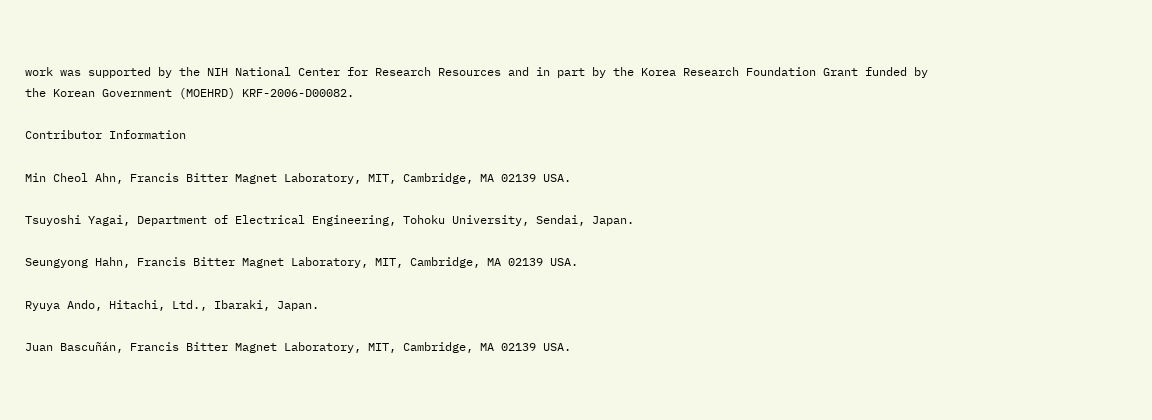work was supported by the NIH National Center for Research Resources and in part by the Korea Research Foundation Grant funded by the Korean Government (MOEHRD) KRF-2006-D00082.

Contributor Information

Min Cheol Ahn, Francis Bitter Magnet Laboratory, MIT, Cambridge, MA 02139 USA.

Tsuyoshi Yagai, Department of Electrical Engineering, Tohoku University, Sendai, Japan.

Seungyong Hahn, Francis Bitter Magnet Laboratory, MIT, Cambridge, MA 02139 USA.

Ryuya Ando, Hitachi, Ltd., Ibaraki, Japan.

Juan Bascuñán, Francis Bitter Magnet Laboratory, MIT, Cambridge, MA 02139 USA.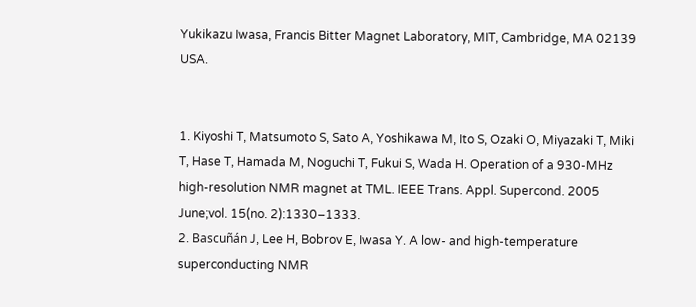Yukikazu Iwasa, Francis Bitter Magnet Laboratory, MIT, Cambridge, MA 02139 USA.


1. Kiyoshi T, Matsumoto S, Sato A, Yoshikawa M, Ito S, Ozaki O, Miyazaki T, Miki T, Hase T, Hamada M, Noguchi T, Fukui S, Wada H. Operation of a 930-MHz high-resolution NMR magnet at TML. IEEE Trans. Appl. Supercond. 2005 June;vol. 15(no. 2):1330–1333.
2. Bascuñán J, Lee H, Bobrov E, Iwasa Y. A low- and high-temperature superconducting NMR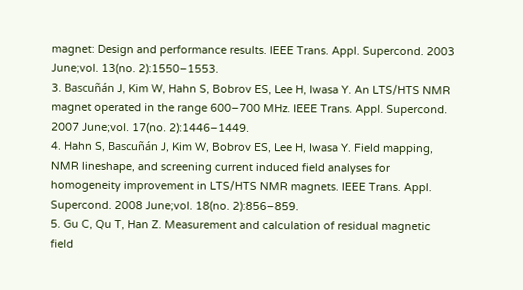magnet: Design and performance results. IEEE Trans. Appl. Supercond. 2003 June;vol. 13(no. 2):1550–1553.
3. Bascuñán J, Kim W, Hahn S, Bobrov ES, Lee H, Iwasa Y. An LTS/HTS NMR magnet operated in the range 600–700 MHz. IEEE Trans. Appl. Supercond. 2007 June;vol. 17(no. 2):1446–1449.
4. Hahn S, Bascuñán J, Kim W, Bobrov ES, Lee H, Iwasa Y. Field mapping, NMR lineshape, and screening current induced field analyses for homogeneity improvement in LTS/HTS NMR magnets. IEEE Trans. Appl. Supercond. 2008 June;vol. 18(no. 2):856–859.
5. Gu C, Qu T, Han Z. Measurement and calculation of residual magnetic field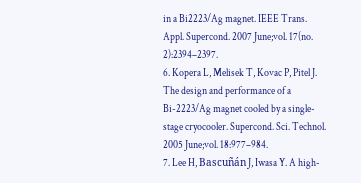in a Bi2223/Ag magnet. IEEE Trans. Appl. Supercond. 2007 June;vol. 17(no. 2):2394–2397.
6. Kopera L, Melisek T, Kovac P, Pitel J. The design and performance of a Bi-2223/Ag magnet cooled by a single-stage cryocooler. Supercond. Sci. Technol. 2005 June;vol. 18:977–984.
7. Lee H, Bascuñán J, Iwasa Y. A high-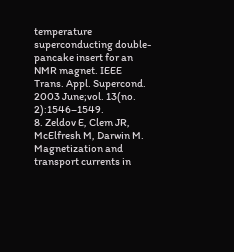temperature superconducting double-pancake insert for an NMR magnet. IEEE Trans. Appl. Supercond. 2003 June;vol. 13(no. 2):1546–1549.
8. Zeldov E, Clem JR, McElfresh M, Darwin M. Magnetization and transport currents in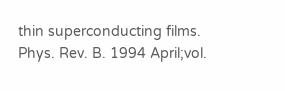thin superconducting films. Phys. Rev. B. 1994 April;vol.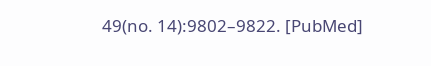49(no. 14):9802–9822. [PubMed]